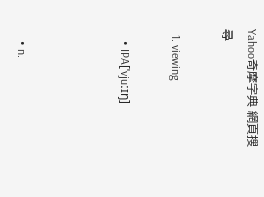Yahoo奇摩字典 網頁搜尋

  1. viewing

    • IPA[ˈvjuːɪŋ]



    • n.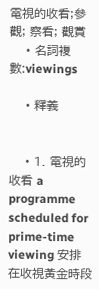電視的收看;參觀; 察看; 觀賞
    • 名詞複數:viewings

    • 釋義


    • 1. 電視的收看 a programme scheduled for prime-time viewing 安排在收視黃金時段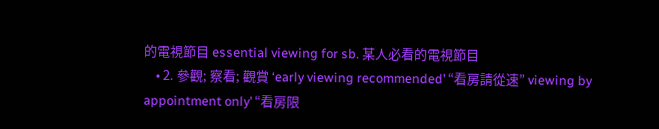的電視節目 essential viewing for sb. 某人必看的電視節目
    • 2. 參觀; 察看; 觀賞 ‘early viewing recommended’ “看房請從速” viewing by appointment only’ “看房限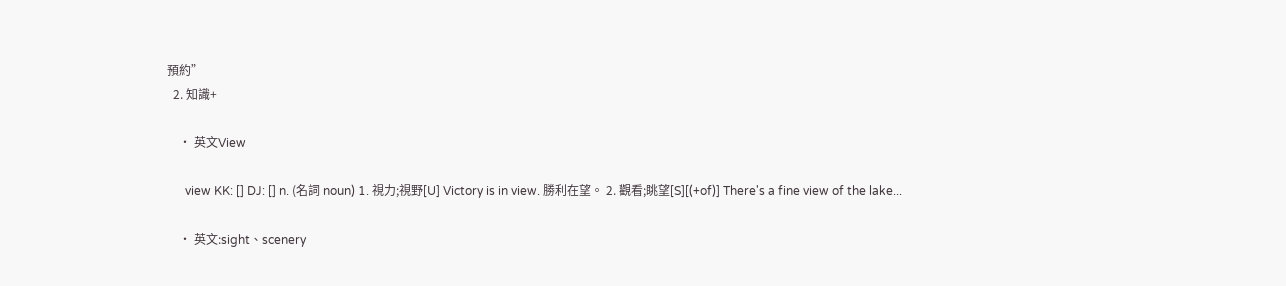預約”
  2. 知識+

    • 英文View

      view KK: [] DJ: [] n. (名詞 noun) 1. 視力;視野[U] Victory is in view. 勝利在望。 2. 觀看;眺望[S][(+of)] There's a fine view of the lake...

    • 英文:sight、scenery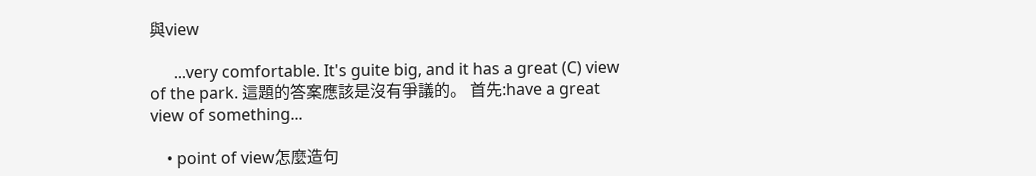與view

      ...very comfortable. It's guite big, and it has a great (C) view of the park. 這題的答案應該是沒有爭議的。 首先:have a great view of something...

    • point of view怎麼造句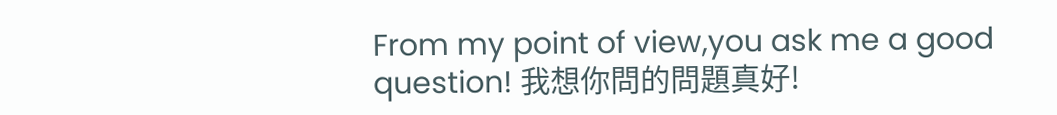From my point of view,you ask me a good question! 我想你問的問題真好!